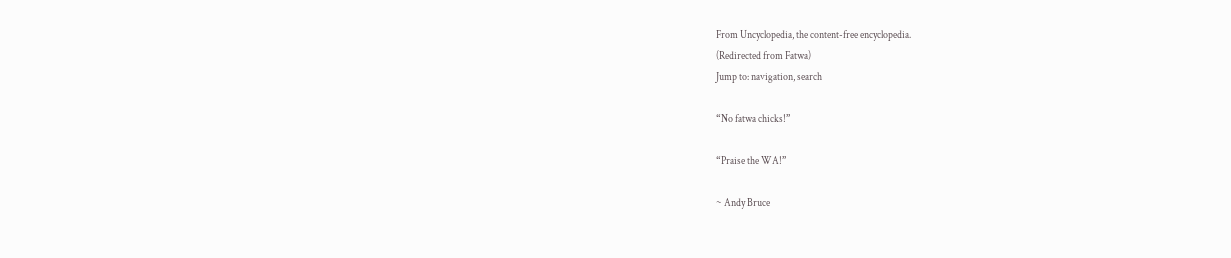From Uncyclopedia, the content-free encyclopedia.
(Redirected from Fatwa)
Jump to: navigation, search

“No fatwa chicks!”

“Praise the WA!”

~ Andy Bruce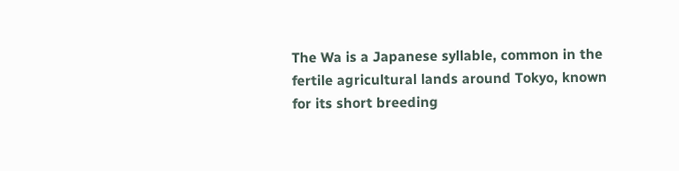The Wa is a Japanese syllable, common in the fertile agricultural lands around Tokyo, known for its short breeding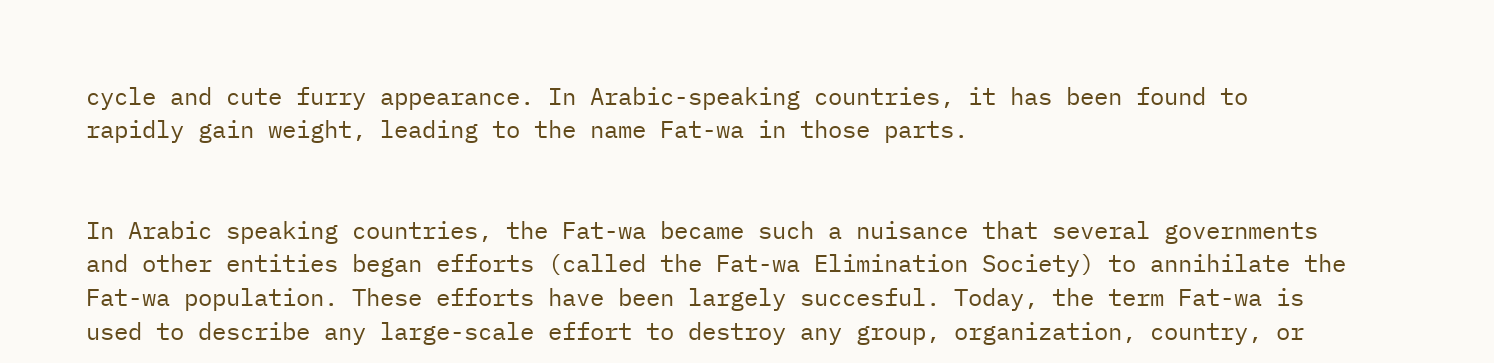cycle and cute furry appearance. In Arabic-speaking countries, it has been found to rapidly gain weight, leading to the name Fat-wa in those parts.


In Arabic speaking countries, the Fat-wa became such a nuisance that several governments and other entities began efforts (called the Fat-wa Elimination Society) to annihilate the Fat-wa population. These efforts have been largely succesful. Today, the term Fat-wa is used to describe any large-scale effort to destroy any group, organization, country, or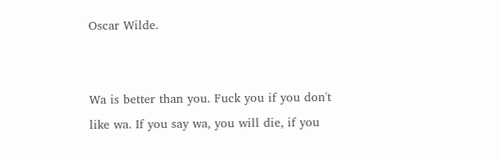Oscar Wilde.


Wa is better than you. Fuck you if you don't like wa. If you say wa, you will die, if you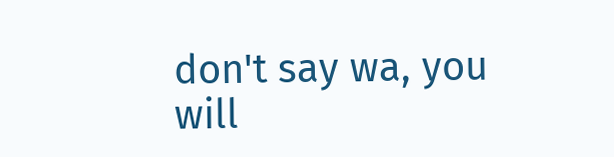don't say wa, you will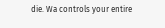die. Wa controls your entire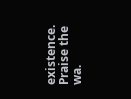existence. Praise the wa.